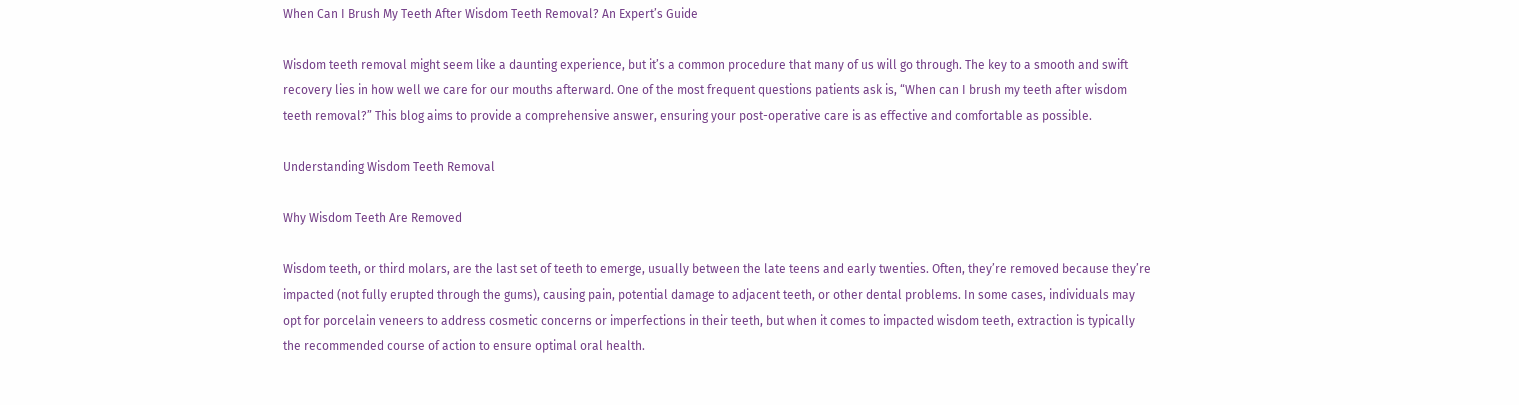When Can I Brush My Teeth After Wisdom Teeth Removal? An Expert’s Guide

Wisdom teeth removal might seem like a daunting experience, but it’s a common procedure that many of us will go through. The key to a smooth and swift recovery lies in how well we care for our mouths afterward. One of the most frequent questions patients ask is, “When can I brush my teeth after wisdom teeth removal?” This blog aims to provide a comprehensive answer, ensuring your post-operative care is as effective and comfortable as possible.

Understanding Wisdom Teeth Removal

Why Wisdom Teeth Are Removed

Wisdom teeth, or third molars, are the last set of teeth to emerge, usually between the late teens and early twenties. Often, they’re removed because they’re impacted (not fully erupted through the gums), causing pain, potential damage to adjacent teeth, or other dental problems. In some cases, individuals may opt for porcelain veneers to address cosmetic concerns or imperfections in their teeth, but when it comes to impacted wisdom teeth, extraction is typically the recommended course of action to ensure optimal oral health.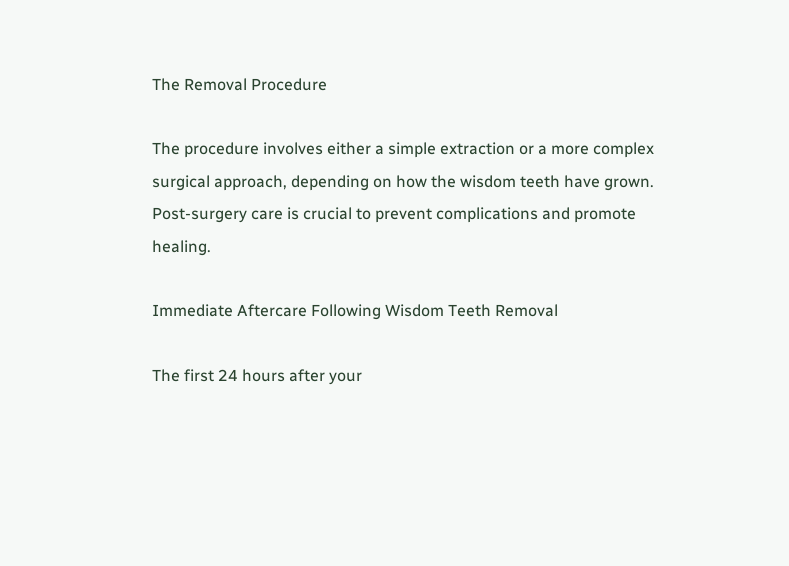The Removal Procedure

The procedure involves either a simple extraction or a more complex surgical approach, depending on how the wisdom teeth have grown. Post-surgery care is crucial to prevent complications and promote healing.

Immediate Aftercare Following Wisdom Teeth Removal

The first 24 hours after your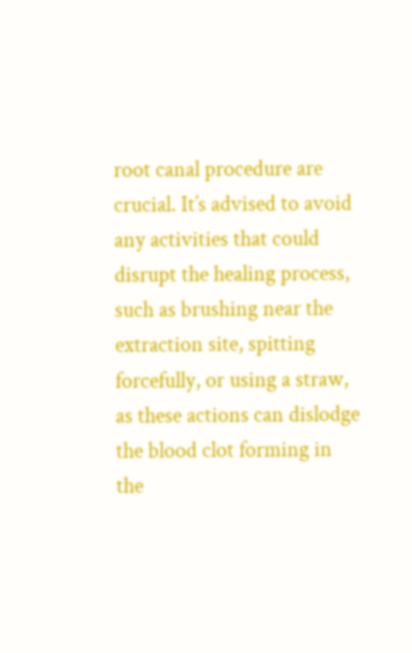root canal procedure are crucial. It’s advised to avoid any activities that could disrupt the healing process, such as brushing near the extraction site, spitting forcefully, or using a straw, as these actions can dislodge the blood clot forming in the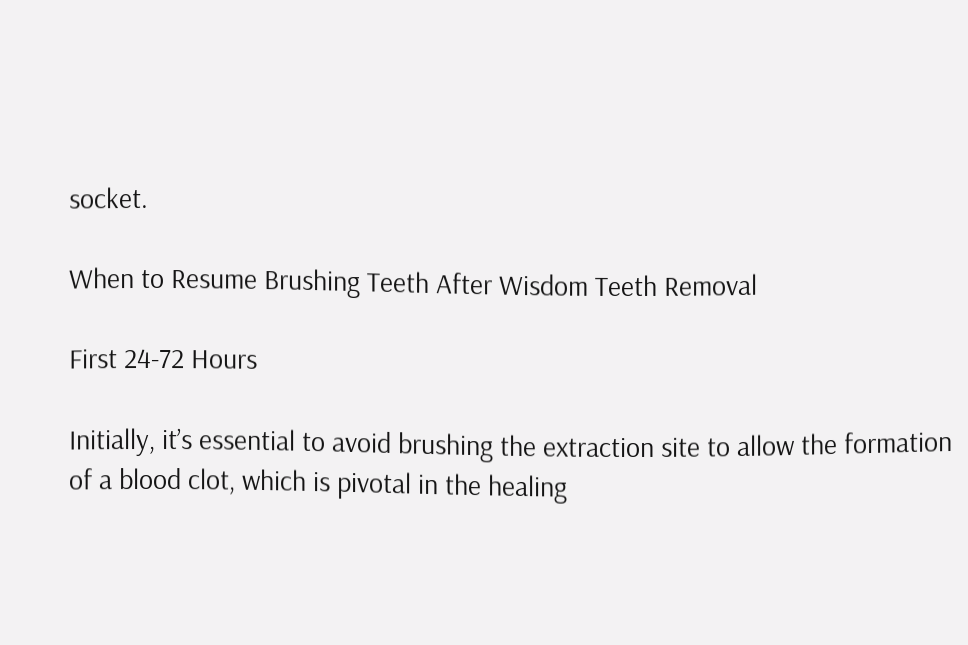socket.

When to Resume Brushing Teeth After Wisdom Teeth Removal

First 24-72 Hours

Initially, it’s essential to avoid brushing the extraction site to allow the formation of a blood clot, which is pivotal in the healing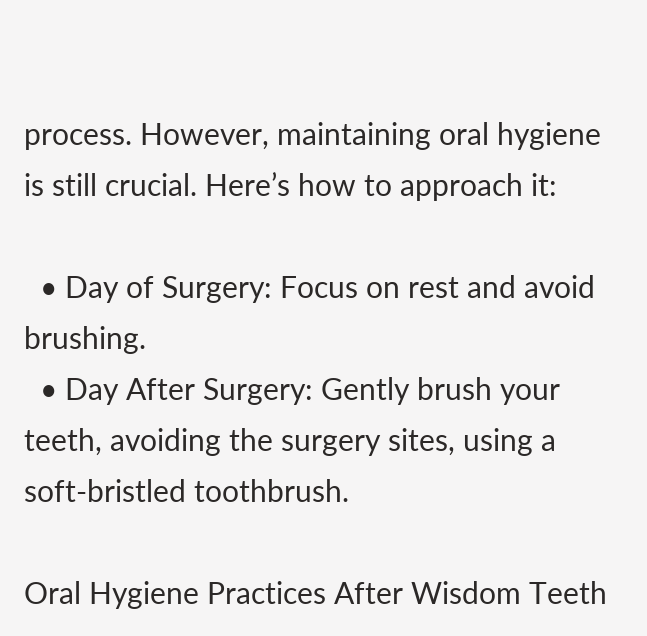process. However, maintaining oral hygiene is still crucial. Here’s how to approach it:

  • Day of Surgery: Focus on rest and avoid brushing.
  • Day After Surgery: Gently brush your teeth, avoiding the surgery sites, using a soft-bristled toothbrush.

Oral Hygiene Practices After Wisdom Teeth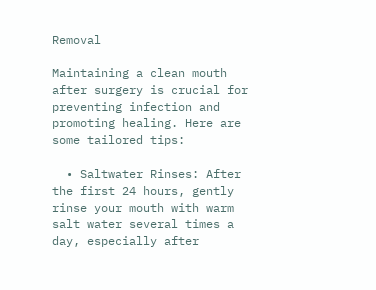Removal

Maintaining a clean mouth after surgery is crucial for preventing infection and promoting healing. Here are some tailored tips:

  • Saltwater Rinses: After the first 24 hours, gently rinse your mouth with warm salt water several times a day, especially after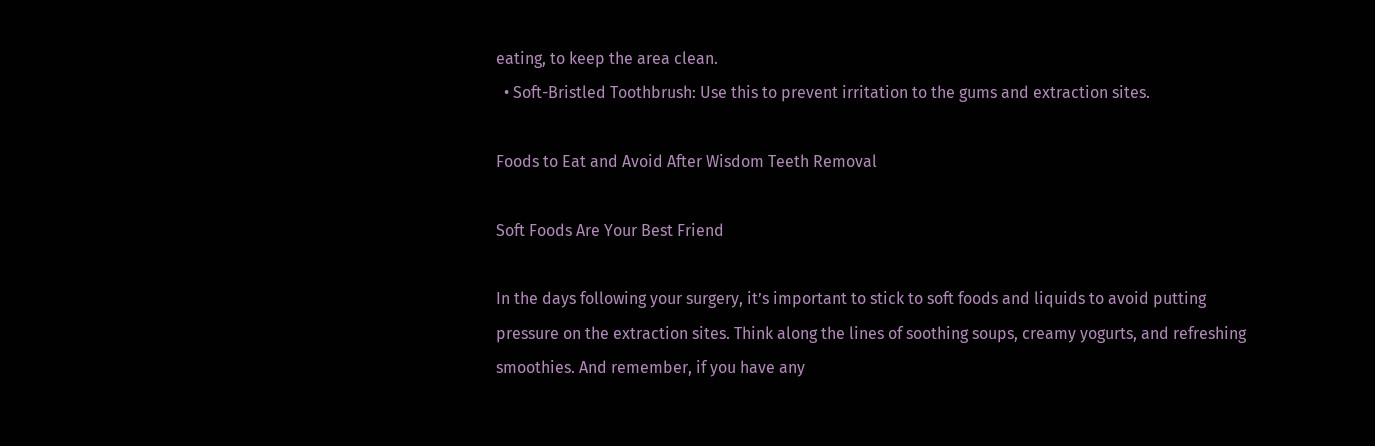eating, to keep the area clean.
  • Soft-Bristled Toothbrush: Use this to prevent irritation to the gums and extraction sites.

Foods to Eat and Avoid After Wisdom Teeth Removal

Soft Foods Are Your Best Friend

In the days following your surgery, it’s important to stick to soft foods and liquids to avoid putting pressure on the extraction sites. Think along the lines of soothing soups, creamy yogurts, and refreshing smoothies. And remember, if you have any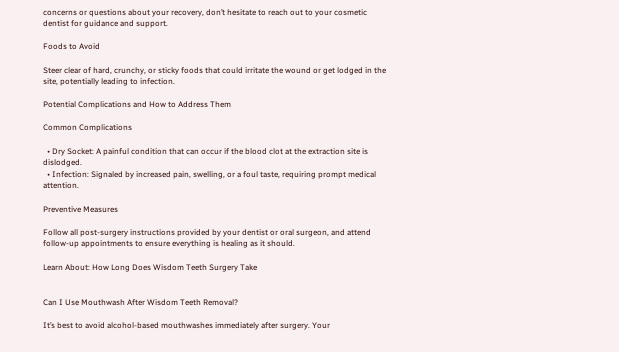concerns or questions about your recovery, don’t hesitate to reach out to your cosmetic dentist for guidance and support.

Foods to Avoid

Steer clear of hard, crunchy, or sticky foods that could irritate the wound or get lodged in the site, potentially leading to infection.

Potential Complications and How to Address Them

Common Complications

  • Dry Socket: A painful condition that can occur if the blood clot at the extraction site is dislodged.
  • Infection: Signaled by increased pain, swelling, or a foul taste, requiring prompt medical attention.

Preventive Measures

Follow all post-surgery instructions provided by your dentist or oral surgeon, and attend follow-up appointments to ensure everything is healing as it should.

Learn About: How Long Does Wisdom Teeth Surgery Take


Can I Use Mouthwash After Wisdom Teeth Removal?

It’s best to avoid alcohol-based mouthwashes immediately after surgery. Your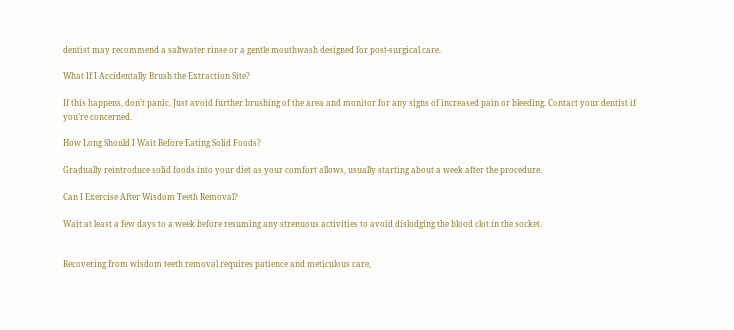dentist may recommend a saltwater rinse or a gentle mouthwash designed for post-surgical care.

What If I Accidentally Brush the Extraction Site?

If this happens, don’t panic. Just avoid further brushing of the area and monitor for any signs of increased pain or bleeding. Contact your dentist if you’re concerned.

How Long Should I Wait Before Eating Solid Foods?

Gradually reintroduce solid foods into your diet as your comfort allows, usually starting about a week after the procedure.

Can I Exercise After Wisdom Teeth Removal?

Wait at least a few days to a week before resuming any strenuous activities to avoid dislodging the blood clot in the socket.


Recovering from wisdom teeth removal requires patience and meticulous care,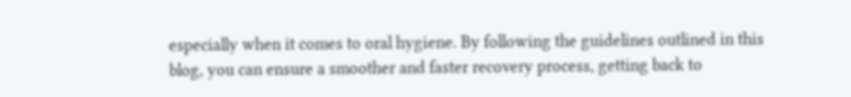especially when it comes to oral hygiene. By following the guidelines outlined in this blog, you can ensure a smoother and faster recovery process, getting back to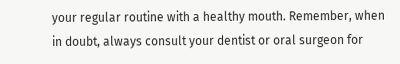your regular routine with a healthy mouth. Remember, when in doubt, always consult your dentist or oral surgeon for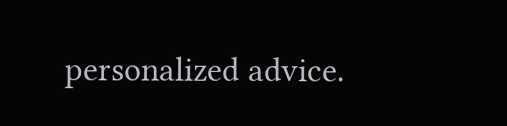personalized advice.